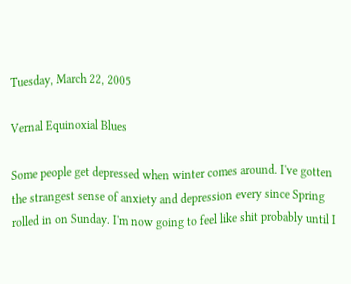Tuesday, March 22, 2005

Vernal Equinoxial Blues

Some people get depressed when winter comes around. I've gotten the strangest sense of anxiety and depression every since Spring rolled in on Sunday. I'm now going to feel like shit probably until I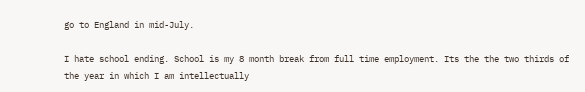go to England in mid-July.

I hate school ending. School is my 8 month break from full time employment. Its the the two thirds of the year in which I am intellectually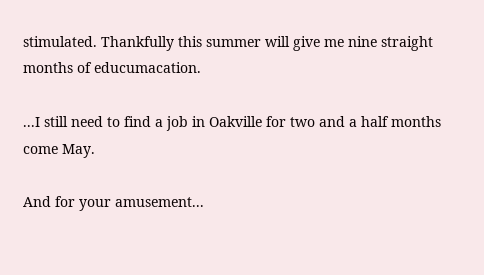stimulated. Thankfully this summer will give me nine straight months of educumacation.

...I still need to find a job in Oakville for two and a half months come May.

And for your amusement...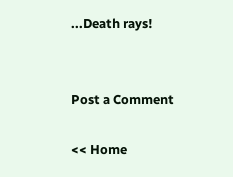...Death rays!


Post a Comment

<< Home